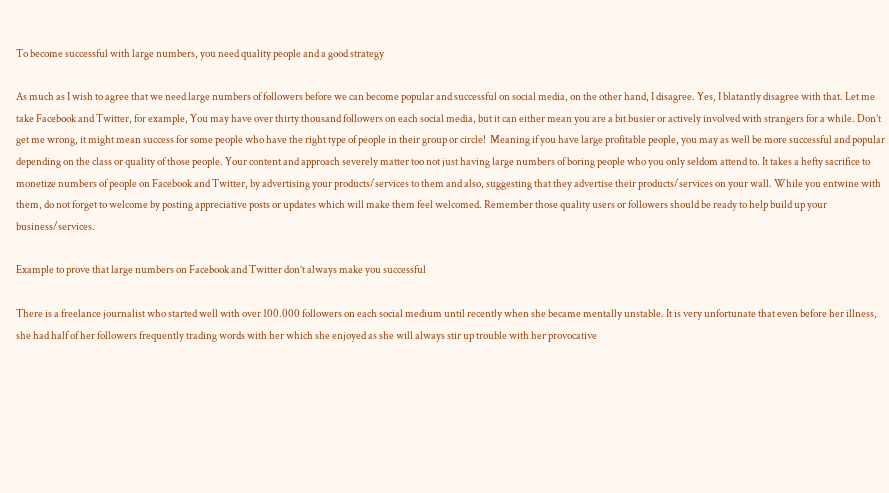To become successful with large numbers, you need quality people and a good strategy

As much as I wish to agree that we need large numbers of followers before we can become popular and successful on social media, on the other hand, I disagree. Yes, I blatantly disagree with that. Let me take Facebook and Twitter, for example, You may have over thirty thousand followers on each social media, but it can either mean you are a bit busier or actively involved with strangers for a while. Don’t get me wrong, it might mean success for some people who have the right type of people in their group or circle!  Meaning if you have large profitable people, you may as well be more successful and popular depending on the class or quality of those people. Your content and approach severely matter too not just having large numbers of boring people who you only seldom attend to. It takes a hefty sacrifice to monetize numbers of people on Facebook and Twitter, by advertising your products/services to them and also, suggesting that they advertise their products/services on your wall. While you entwine with them, do not forget to welcome by posting appreciative posts or updates which will make them feel welcomed. Remember those quality users or followers should be ready to help build up your business/services.

Example to prove that large numbers on Facebook and Twitter don’t always make you successful

There is a freelance journalist who started well with over 100.000 followers on each social medium until recently when she became mentally unstable. It is very unfortunate that even before her illness, she had half of her followers frequently trading words with her which she enjoyed as she will always stir up trouble with her provocative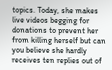topics. Today, she makes live videos begging for donations to prevent her from killing herself but can you believe she hardly receives ten replies out of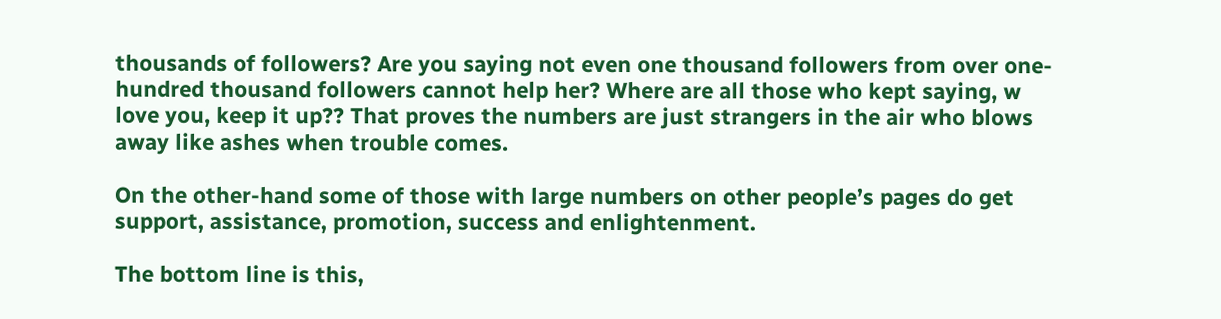thousands of followers? Are you saying not even one thousand followers from over one-hundred thousand followers cannot help her? Where are all those who kept saying, w love you, keep it up?? That proves the numbers are just strangers in the air who blows away like ashes when trouble comes.

On the other-hand some of those with large numbers on other people’s pages do get support, assistance, promotion, success and enlightenment.

The bottom line is this,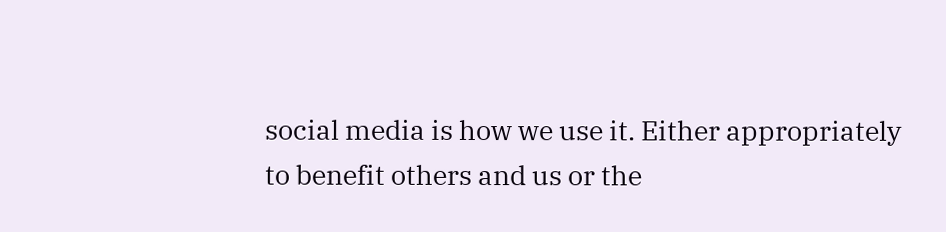social media is how we use it. Either appropriately to benefit others and us or the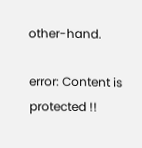other-hand.

error: Content is protected !!